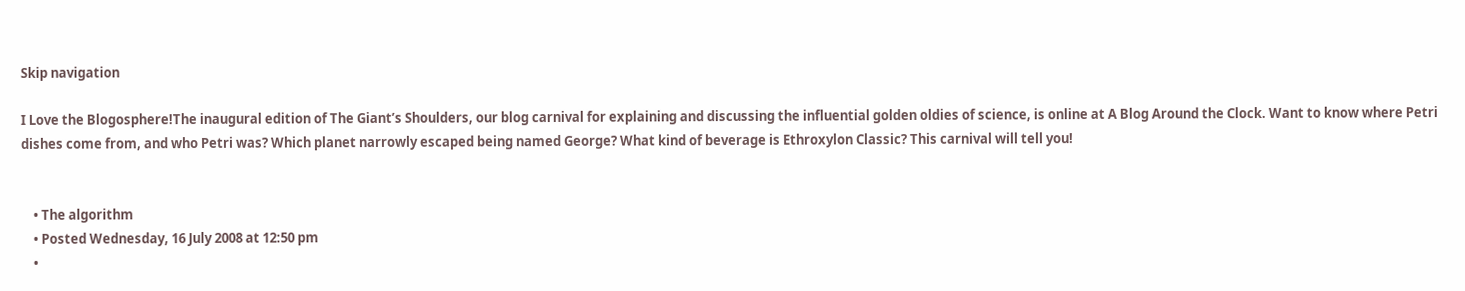Skip navigation

I Love the Blogosphere!The inaugural edition of The Giant’s Shoulders, our blog carnival for explaining and discussing the influential golden oldies of science, is online at A Blog Around the Clock. Want to know where Petri dishes come from, and who Petri was? Which planet narrowly escaped being named George? What kind of beverage is Ethroxylon Classic? This carnival will tell you!


    • The algorithm
    • Posted Wednesday, 16 July 2008 at 12:50 pm
    •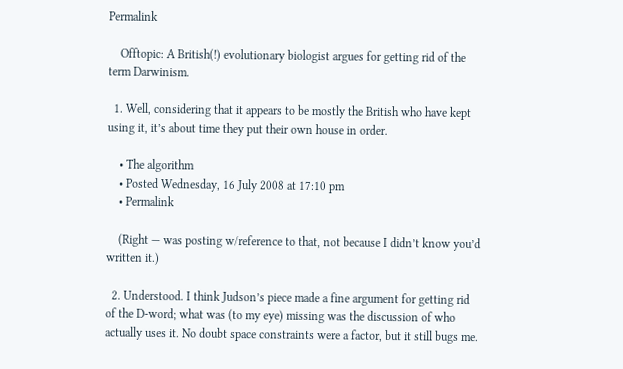Permalink

    Offtopic: A British(!) evolutionary biologist argues for getting rid of the term Darwinism.

  1. Well, considering that it appears to be mostly the British who have kept using it, it’s about time they put their own house in order.

    • The algorithm
    • Posted Wednesday, 16 July 2008 at 17:10 pm
    • Permalink

    (Right — was posting w/reference to that, not because I didn’t know you’d written it.)

  2. Understood. I think Judson’s piece made a fine argument for getting rid of the D-word; what was (to my eye) missing was the discussion of who actually uses it. No doubt space constraints were a factor, but it still bugs me.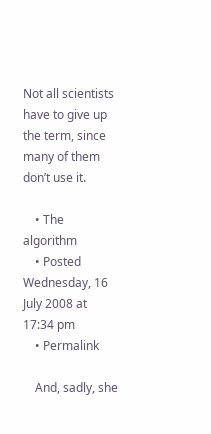Not all scientists have to give up the term, since many of them don’t use it.

    • The algorithm
    • Posted Wednesday, 16 July 2008 at 17:34 pm
    • Permalink

    And, sadly, she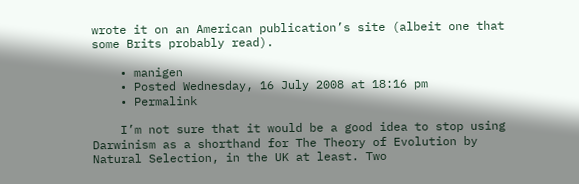wrote it on an American publication’s site (albeit one that some Brits probably read).

    • manigen
    • Posted Wednesday, 16 July 2008 at 18:16 pm
    • Permalink

    I’m not sure that it would be a good idea to stop using Darwinism as a shorthand for The Theory of Evolution by Natural Selection, in the UK at least. Two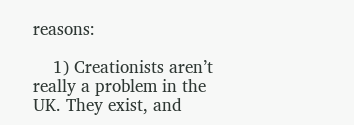reasons:

    1) Creationists aren’t really a problem in the UK. They exist, and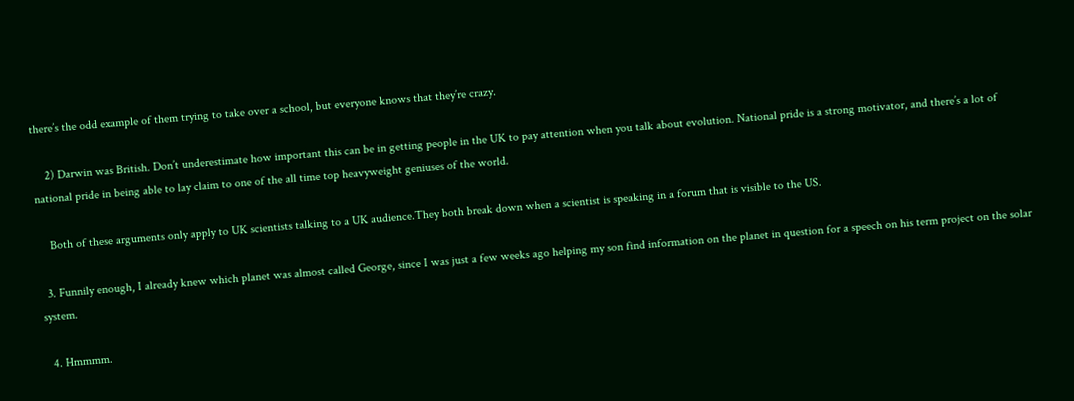there’s the odd example of them trying to take over a school, but everyone knows that they’re crazy.

    2) Darwin was British. Don’t underestimate how important this can be in getting people in the UK to pay attention when you talk about evolution. National pride is a strong motivator, and there’s a lot of national pride in being able to lay claim to one of the all time top heavyweight geniuses of the world.

    Both of these arguments only apply to UK scientists talking to a UK audience.They both break down when a scientist is speaking in a forum that is visible to the US.

  3. Funnily enough, I already knew which planet was almost called George, since I was just a few weeks ago helping my son find information on the planet in question for a speech on his term project on the solar system.

  4. Hmmmm.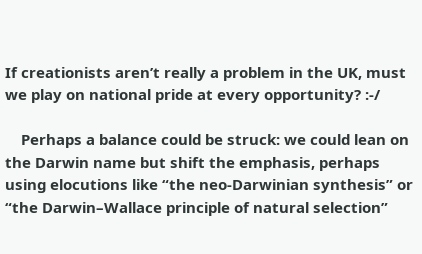If creationists aren’t really a problem in the UK, must we play on national pride at every opportunity? :-/

    Perhaps a balance could be struck: we could lean on the Darwin name but shift the emphasis, perhaps using elocutions like “the neo-Darwinian synthesis” or “the Darwin–Wallace principle of natural selection”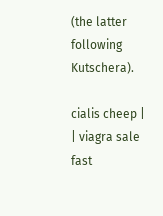(the latter following Kutschera).

cialis cheep | | viagra sale fast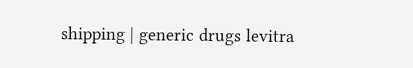shipping | generic drugs levitra